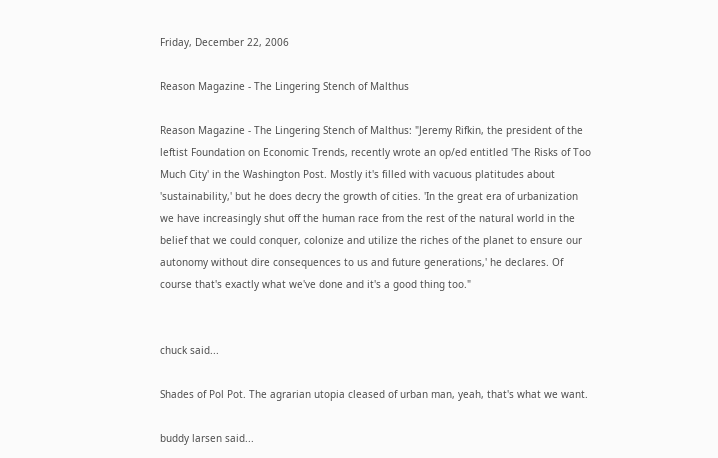Friday, December 22, 2006

Reason Magazine - The Lingering Stench of Malthus

Reason Magazine - The Lingering Stench of Malthus: "Jeremy Rifkin, the president of the leftist Foundation on Economic Trends, recently wrote an op/ed entitled 'The Risks of Too Much City' in the Washington Post. Mostly it's filled with vacuous platitudes about 'sustainability,' but he does decry the growth of cities. 'In the great era of urbanization we have increasingly shut off the human race from the rest of the natural world in the belief that we could conquer, colonize and utilize the riches of the planet to ensure our autonomy without dire consequences to us and future generations,' he declares. Of course that's exactly what we've done and it's a good thing too."


chuck said...

Shades of Pol Pot. The agrarian utopia cleased of urban man, yeah, that's what we want.

buddy larsen said...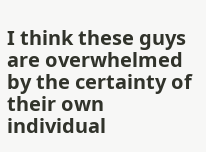I think these guys are overwhelmed by the certainty of their own individual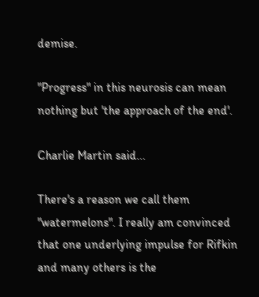demise.

"Progress" in this neurosis can mean nothing but 'the approach of the end'.

Charlie Martin said...

There's a reason we call them "watermelons". I really am convinced that one underlying impulse for Rifkin and many others is the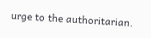urge to the authoritarian.